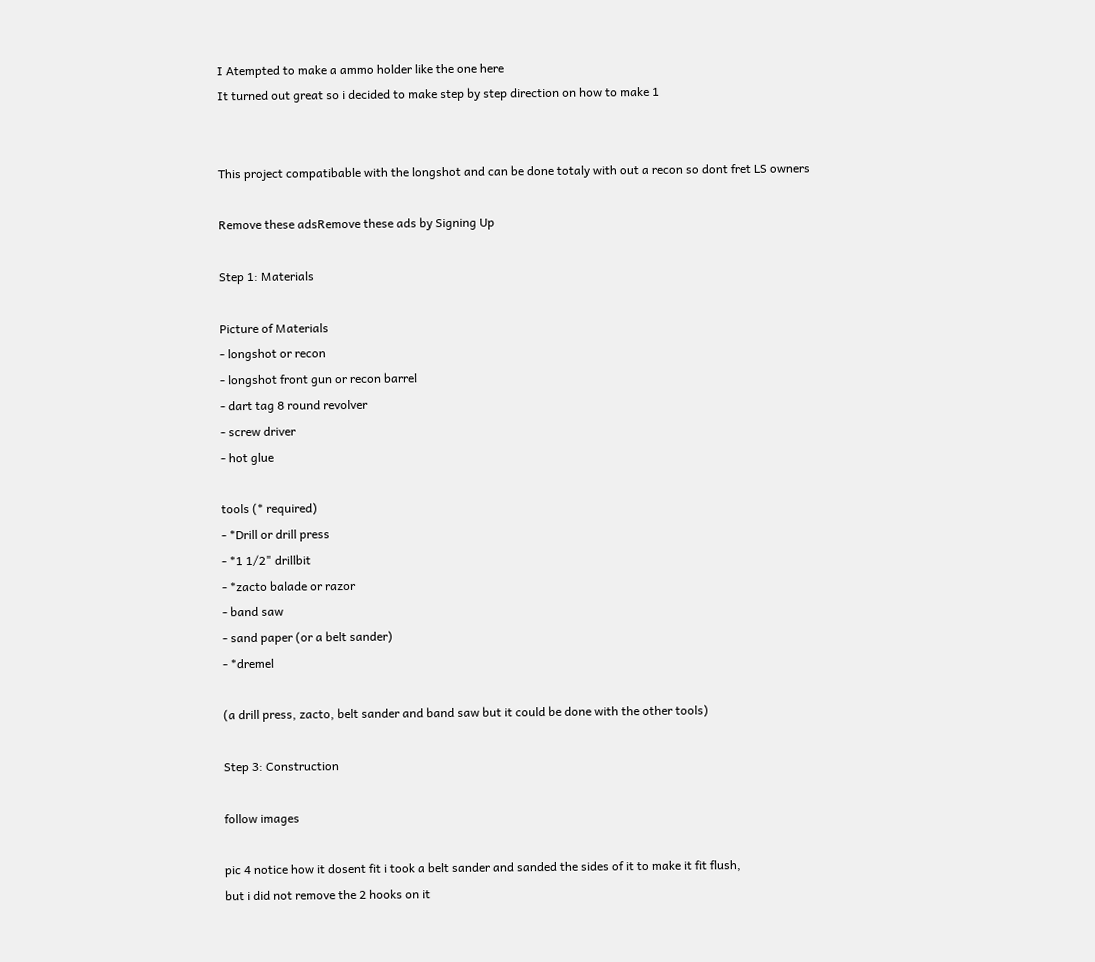I Atempted to make a ammo holder like the one here
It turned out great so i decided to make step by step direction on how to make 1


This project compatibable with the longshot and can be done totaly with out a recon so dont fret LS owners

Remove these adsRemove these ads by Signing Up

Step 1: Materials

Picture of Materials
- longshot or recon
- longshot front gun or recon barrel
- dart tag 8 round revolver
- screw driver
- hot glue

tools (* required)
- *Drill or drill press
- *1 1/2" drillbit
- *zacto balade or razor
- band saw
- sand paper (or a belt sander)
- *dremel

(a drill press, zacto, belt sander and band saw but it could be done with the other tools)

Step 3: Construction

follow images

pic 4 notice how it dosent fit i took a belt sander and sanded the sides of it to make it fit flush,
but i did not remove the 2 hooks on it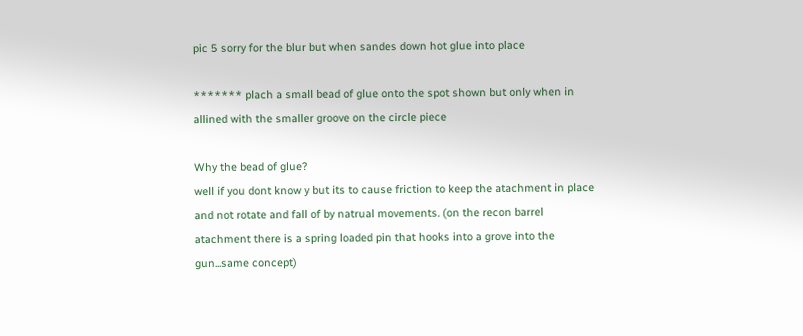pic 5 sorry for the blur but when sandes down hot glue into place

******* plach a small bead of glue onto the spot shown but only when in allined with the smaller groove on the circle piece

Why the bead of glue?
well if you dont know y but its to cause friction to keep the atachment in place and not rotate and fall of by natrual movements. (on the recon barrel atachment there is a spring loaded pin that hooks into a grove into the gun...same concept)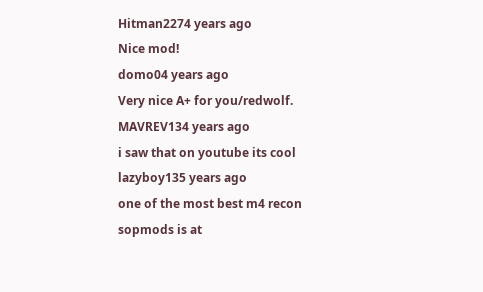Hitman2274 years ago
Nice mod!
domo04 years ago
Very nice A+ for you/redwolf.
MAVREV134 years ago
i saw that on youtube its cool
lazyboy135 years ago
one of the most best m4 recon sopmods is at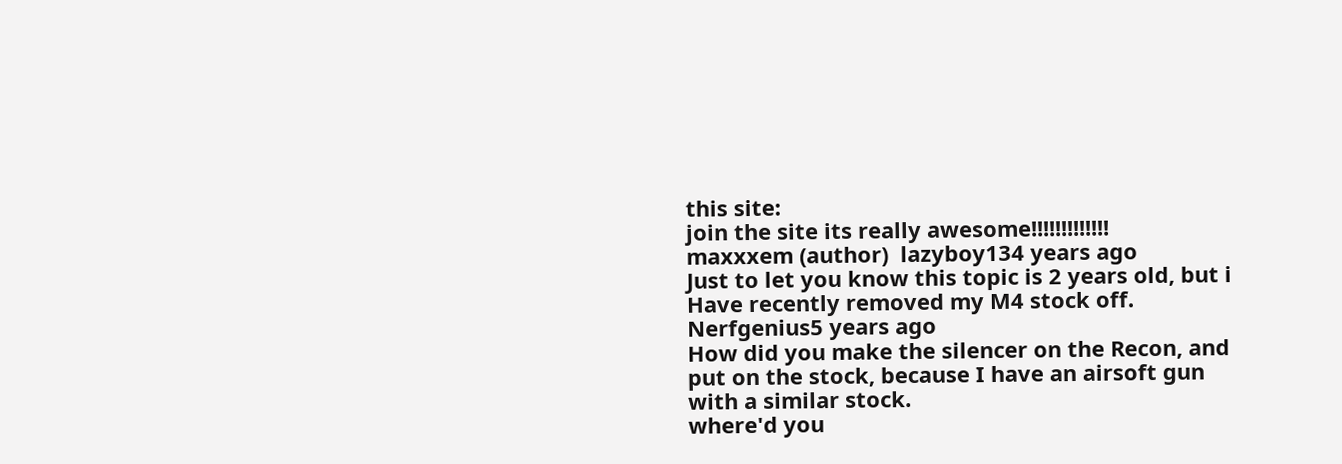this site:
join the site its really awesome!!!!!!!!!!!!!
maxxxem (author)  lazyboy134 years ago
Just to let you know this topic is 2 years old, but i Have recently removed my M4 stock off.
Nerfgenius5 years ago
How did you make the silencer on the Recon, and put on the stock, because I have an airsoft gun with a similar stock.
where'd you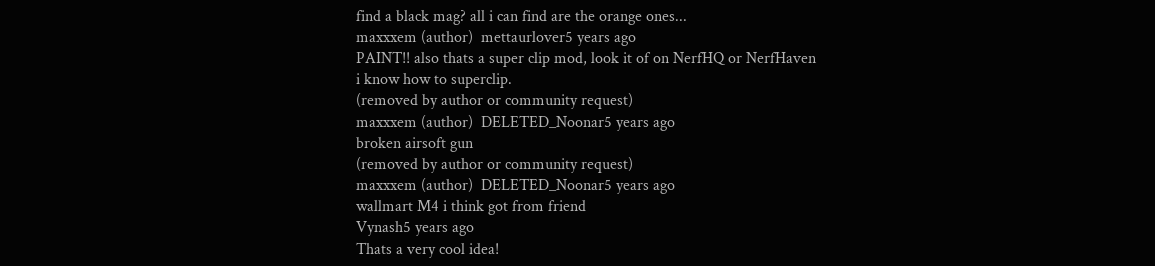find a black mag? all i can find are the orange ones...
maxxxem (author)  mettaurlover5 years ago
PAINT!! also thats a super clip mod, look it of on NerfHQ or NerfHaven
i know how to superclip.
(removed by author or community request)
maxxxem (author)  DELETED_Noonar5 years ago
broken airsoft gun
(removed by author or community request)
maxxxem (author)  DELETED_Noonar5 years ago
wallmart M4 i think got from friend
Vynash5 years ago
Thats a very cool idea!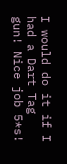I would do it if I had a Dart Tag gun! Nice job 5*s!